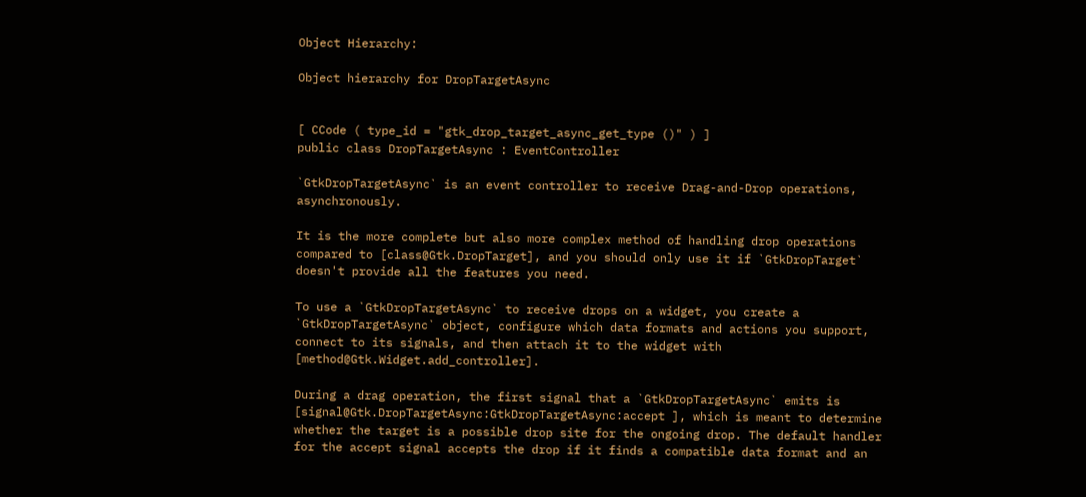Object Hierarchy:

Object hierarchy for DropTargetAsync


[ CCode ( type_id = "gtk_drop_target_async_get_type ()" ) ]
public class DropTargetAsync : EventController

`GtkDropTargetAsync` is an event controller to receive Drag-and-Drop operations, asynchronously.

It is the more complete but also more complex method of handling drop operations compared to [class@Gtk.DropTarget], and you should only use it if `GtkDropTarget` doesn't provide all the features you need.

To use a `GtkDropTargetAsync` to receive drops on a widget, you create a `GtkDropTargetAsync` object, configure which data formats and actions you support, connect to its signals, and then attach it to the widget with [method@Gtk.Widget.add_controller].

During a drag operation, the first signal that a `GtkDropTargetAsync` emits is [signal@Gtk.DropTargetAsync:GtkDropTargetAsync:accept ], which is meant to determine whether the target is a possible drop site for the ongoing drop. The default handler for the accept signal accepts the drop if it finds a compatible data format and an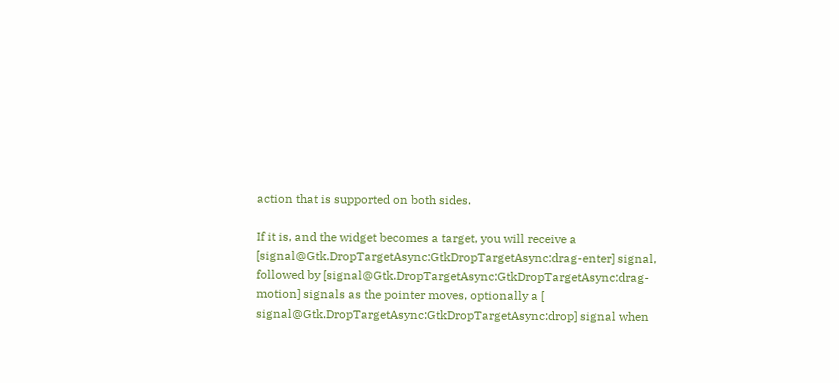action that is supported on both sides.

If it is, and the widget becomes a target, you will receive a [signal@Gtk.DropTargetAsync:GtkDropTargetAsync:drag-enter] signal, followed by [signal@Gtk.DropTargetAsync:GtkDropTargetAsync:drag-motion] signals as the pointer moves, optionally a [ signal@Gtk.DropTargetAsync:GtkDropTargetAsync:drop] signal when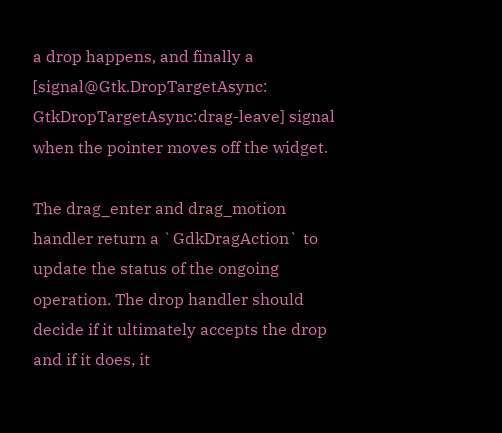a drop happens, and finally a [signal@Gtk.DropTargetAsync: GtkDropTargetAsync:drag-leave] signal when the pointer moves off the widget.

The drag_enter and drag_motion handler return a `GdkDragAction` to update the status of the ongoing operation. The drop handler should decide if it ultimately accepts the drop and if it does, it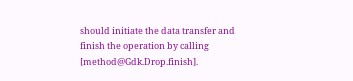should initiate the data transfer and finish the operation by calling [method@Gdk.Drop.finish].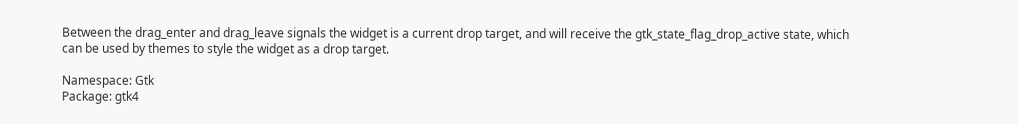Between the drag_enter and drag_leave signals the widget is a current drop target, and will receive the gtk_state_flag_drop_active state, which can be used by themes to style the widget as a drop target.

Namespace: Gtk
Package: gtk4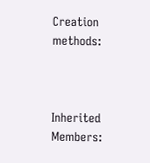Creation methods:



Inherited Members: